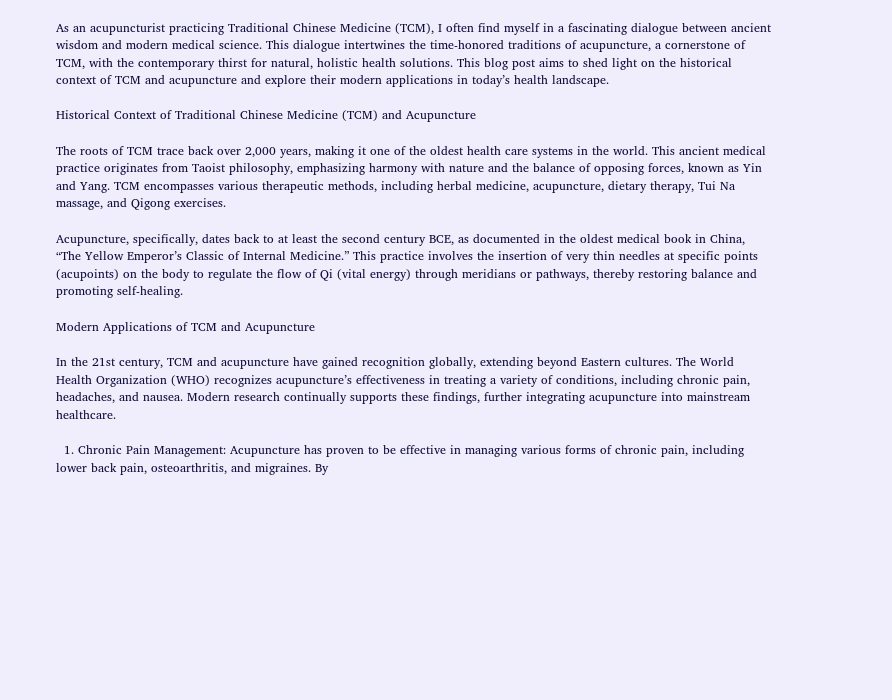As an acupuncturist practicing Traditional Chinese Medicine (TCM), I often find myself in a fascinating dialogue between ancient wisdom and modern medical science. This dialogue intertwines the time-honored traditions of acupuncture, a cornerstone of TCM, with the contemporary thirst for natural, holistic health solutions. This blog post aims to shed light on the historical context of TCM and acupuncture and explore their modern applications in today’s health landscape.

Historical Context of Traditional Chinese Medicine (TCM) and Acupuncture

The roots of TCM trace back over 2,000 years, making it one of the oldest health care systems in the world. This ancient medical practice originates from Taoist philosophy, emphasizing harmony with nature and the balance of opposing forces, known as Yin and Yang. TCM encompasses various therapeutic methods, including herbal medicine, acupuncture, dietary therapy, Tui Na massage, and Qigong exercises.

Acupuncture, specifically, dates back to at least the second century BCE, as documented in the oldest medical book in China, “The Yellow Emperor’s Classic of Internal Medicine.” This practice involves the insertion of very thin needles at specific points (acupoints) on the body to regulate the flow of Qi (vital energy) through meridians or pathways, thereby restoring balance and promoting self-healing.

Modern Applications of TCM and Acupuncture

In the 21st century, TCM and acupuncture have gained recognition globally, extending beyond Eastern cultures. The World Health Organization (WHO) recognizes acupuncture’s effectiveness in treating a variety of conditions, including chronic pain, headaches, and nausea. Modern research continually supports these findings, further integrating acupuncture into mainstream healthcare.

  1. Chronic Pain Management: Acupuncture has proven to be effective in managing various forms of chronic pain, including lower back pain, osteoarthritis, and migraines. By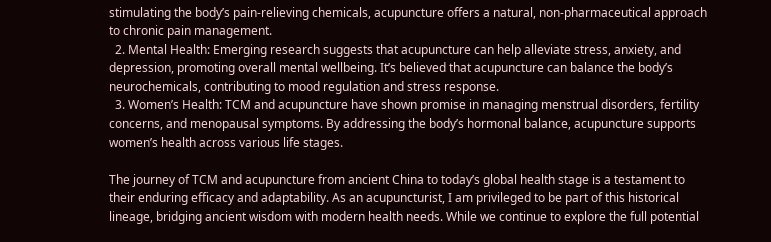stimulating the body’s pain-relieving chemicals, acupuncture offers a natural, non-pharmaceutical approach to chronic pain management.
  2. Mental Health: Emerging research suggests that acupuncture can help alleviate stress, anxiety, and depression, promoting overall mental wellbeing. It’s believed that acupuncture can balance the body’s neurochemicals, contributing to mood regulation and stress response.
  3. Women’s Health: TCM and acupuncture have shown promise in managing menstrual disorders, fertility concerns, and menopausal symptoms. By addressing the body’s hormonal balance, acupuncture supports women’s health across various life stages.

The journey of TCM and acupuncture from ancient China to today’s global health stage is a testament to their enduring efficacy and adaptability. As an acupuncturist, I am privileged to be part of this historical lineage, bridging ancient wisdom with modern health needs. While we continue to explore the full potential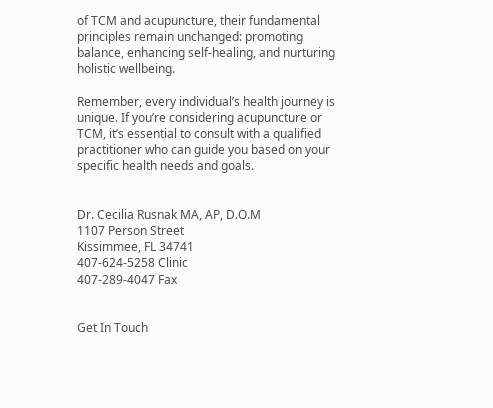of TCM and acupuncture, their fundamental principles remain unchanged: promoting balance, enhancing self-healing, and nurturing holistic wellbeing.

Remember, every individual’s health journey is unique. If you’re considering acupuncture or TCM, it’s essential to consult with a qualified practitioner who can guide you based on your specific health needs and goals.


Dr. Cecilia Rusnak MA, AP, D.O.M
1107 Person Street
Kissimmee, FL 34741
407-624-5258 Clinic
407-289-4047 Fax


Get In Touch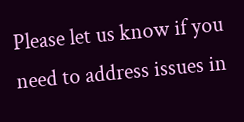Please let us know if you need to address issues in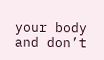your body and don’t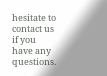hesitate to contact us if you have any questions.